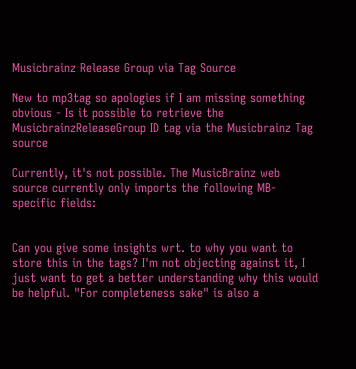Musicbrainz Release Group via Tag Source

New to mp3tag so apologies if I am missing something obvious - Is it possible to retrieve the MusicbrainzReleaseGroup ID tag via the Musicbrainz Tag source

Currently, it's not possible. The MusicBrainz web source currently only imports the following MB-specific fields:


Can you give some insights wrt. to why you want to store this in the tags? I'm not objecting against it, I just want to get a better understanding why this would be helpful. "For completeness sake" is also a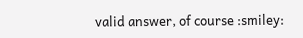valid answer, of course :smiley: